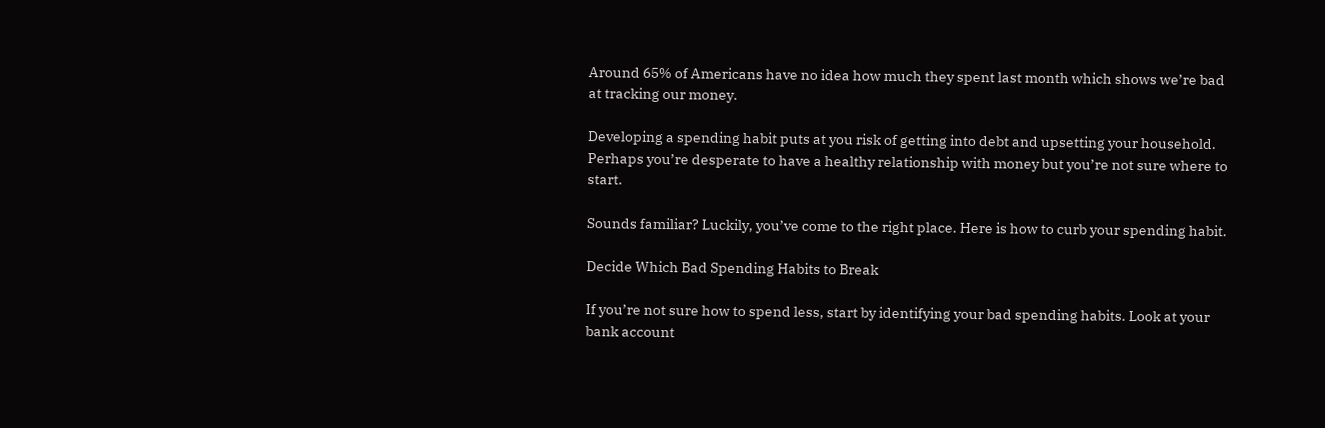Around 65% of Americans have no idea how much they spent last month which shows we’re bad at tracking our money.

Developing a spending habit puts at you risk of getting into debt and upsetting your household. Perhaps you’re desperate to have a healthy relationship with money but you’re not sure where to start.

Sounds familiar? Luckily, you’ve come to the right place. Here is how to curb your spending habit.

Decide Which Bad Spending Habits to Break

If you’re not sure how to spend less, start by identifying your bad spending habits. Look at your bank account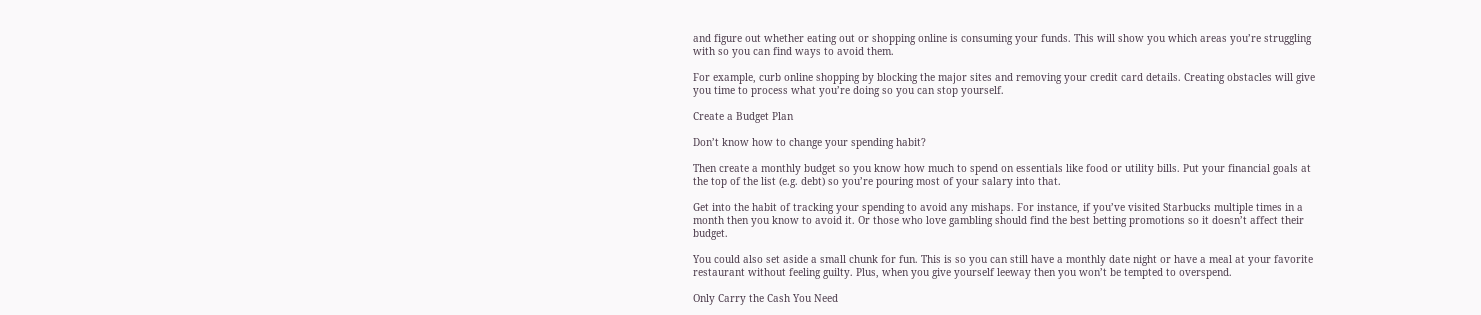and figure out whether eating out or shopping online is consuming your funds. This will show you which areas you’re struggling with so you can find ways to avoid them.

For example, curb online shopping by blocking the major sites and removing your credit card details. Creating obstacles will give you time to process what you’re doing so you can stop yourself.

Create a Budget Plan

Don’t know how to change your spending habit?

Then create a monthly budget so you know how much to spend on essentials like food or utility bills. Put your financial goals at the top of the list (e.g. debt) so you’re pouring most of your salary into that.

Get into the habit of tracking your spending to avoid any mishaps. For instance, if you’ve visited Starbucks multiple times in a month then you know to avoid it. Or those who love gambling should find the best betting promotions so it doesn’t affect their budget.

You could also set aside a small chunk for fun. This is so you can still have a monthly date night or have a meal at your favorite restaurant without feeling guilty. Plus, when you give yourself leeway then you won’t be tempted to overspend.

Only Carry the Cash You Need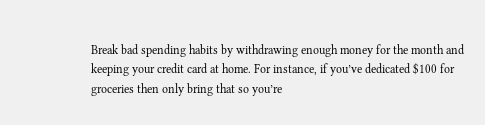Break bad spending habits by withdrawing enough money for the month and keeping your credit card at home. For instance, if you’ve dedicated $100 for groceries then only bring that so you’re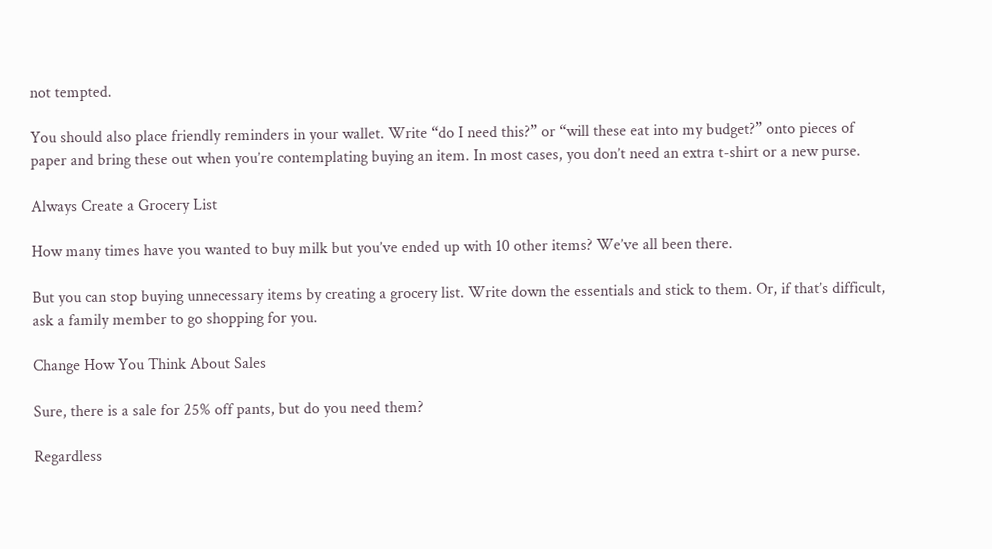not tempted.

You should also place friendly reminders in your wallet. Write “do I need this?” or “will these eat into my budget?” onto pieces of paper and bring these out when you’re contemplating buying an item. In most cases, you don’t need an extra t-shirt or a new purse.

Always Create a Grocery List

How many times have you wanted to buy milk but you’ve ended up with 10 other items? We’ve all been there.

But you can stop buying unnecessary items by creating a grocery list. Write down the essentials and stick to them. Or, if that’s difficult, ask a family member to go shopping for you.

Change How You Think About Sales

Sure, there is a sale for 25% off pants, but do you need them?

Regardless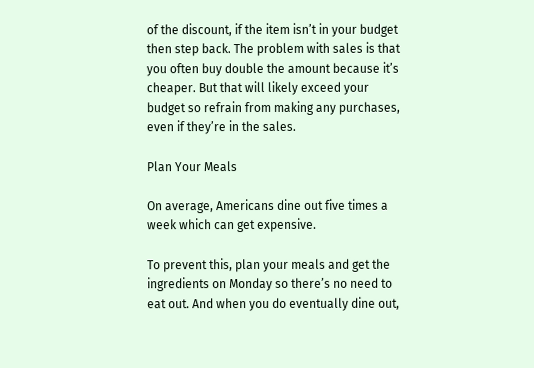of the discount, if the item isn’t in your budget then step back. The problem with sales is that you often buy double the amount because it’s cheaper. But that will likely exceed your budget so refrain from making any purchases, even if they’re in the sales.

Plan Your Meals

On average, Americans dine out five times a week which can get expensive.

To prevent this, plan your meals and get the ingredients on Monday so there’s no need to eat out. And when you do eventually dine out,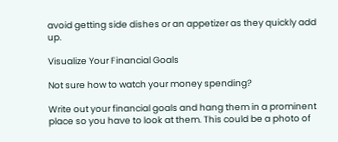avoid getting side dishes or an appetizer as they quickly add up.

Visualize Your Financial Goals

Not sure how to watch your money spending?

Write out your financial goals and hang them in a prominent place so you have to look at them. This could be a photo of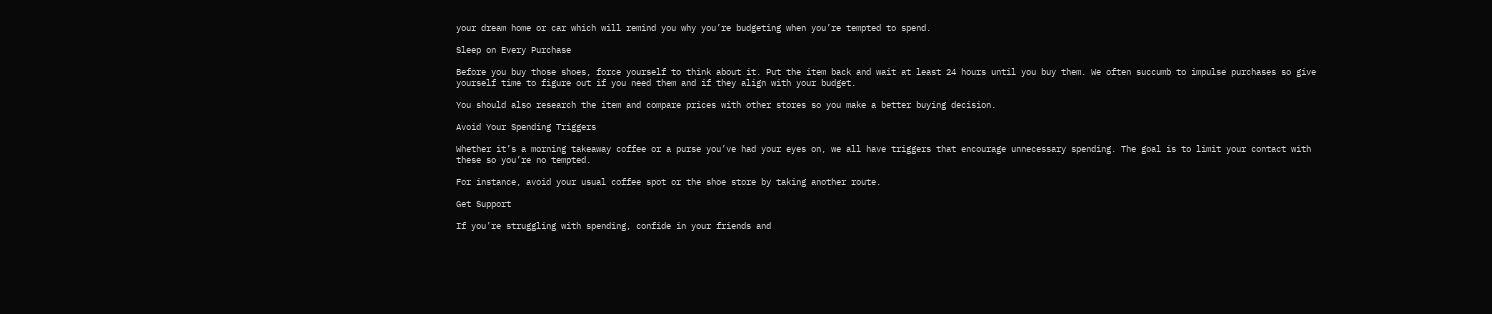your dream home or car which will remind you why you’re budgeting when you’re tempted to spend.

Sleep on Every Purchase

Before you buy those shoes, force yourself to think about it. Put the item back and wait at least 24 hours until you buy them. We often succumb to impulse purchases so give yourself time to figure out if you need them and if they align with your budget.

You should also research the item and compare prices with other stores so you make a better buying decision.

Avoid Your Spending Triggers

Whether it’s a morning takeaway coffee or a purse you’ve had your eyes on, we all have triggers that encourage unnecessary spending. The goal is to limit your contact with these so you’re no tempted.

For instance, avoid your usual coffee spot or the shoe store by taking another route.

Get Support

If you’re struggling with spending, confide in your friends and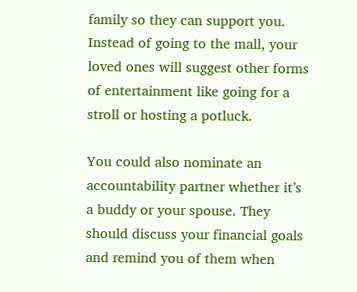family so they can support you. Instead of going to the mall, your loved ones will suggest other forms of entertainment like going for a stroll or hosting a potluck.

You could also nominate an accountability partner whether it’s a buddy or your spouse. They should discuss your financial goals and remind you of them when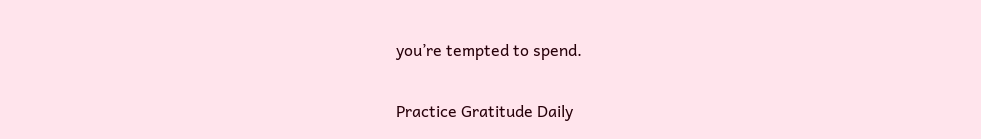you’re tempted to spend.

Practice Gratitude Daily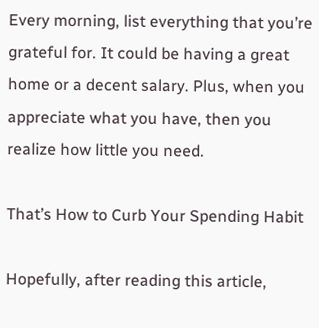Every morning, list everything that you’re grateful for. It could be having a great home or a decent salary. Plus, when you appreciate what you have, then you realize how little you need.

That’s How to Curb Your Spending Habit

Hopefully, after reading this article,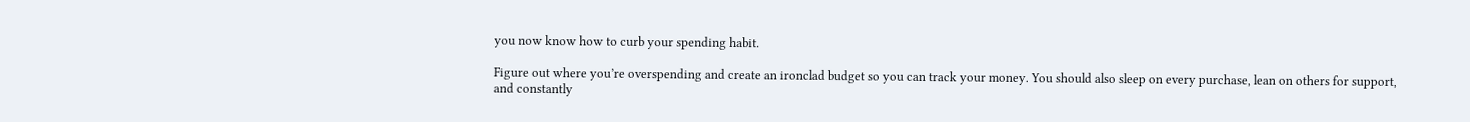you now know how to curb your spending habit.

Figure out where you’re overspending and create an ironclad budget so you can track your money. You should also sleep on every purchase, lean on others for support, and constantly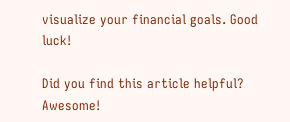visualize your financial goals. Good luck!

Did you find this article helpful? Awesome!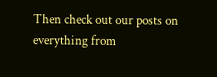Then check out our posts on everything from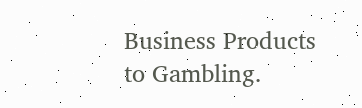Business Products to Gambling.